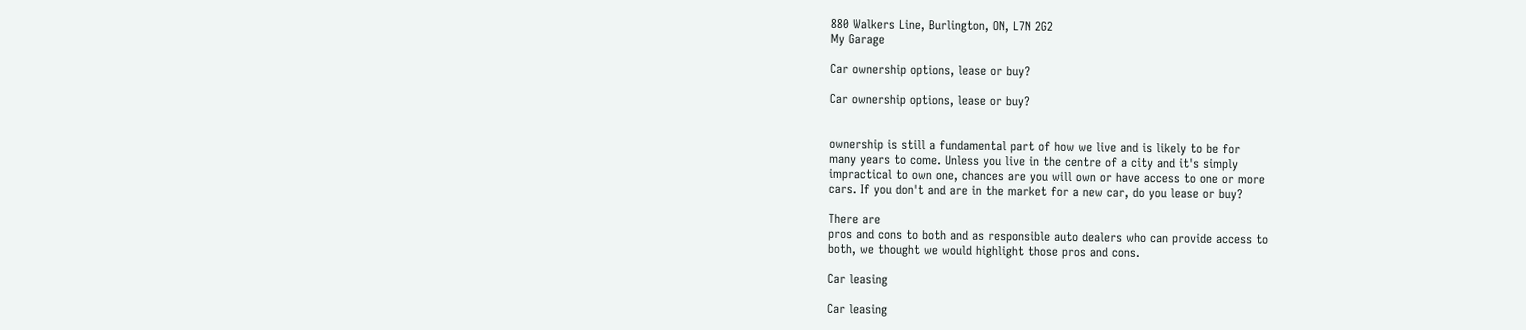880 Walkers Line, Burlington, ON, L7N 2G2
My Garage

Car ownership options, lease or buy?

Car ownership options, lease or buy?


ownership is still a fundamental part of how we live and is likely to be for
many years to come. Unless you live in the centre of a city and it's simply
impractical to own one, chances are you will own or have access to one or more
cars. If you don't and are in the market for a new car, do you lease or buy?

There are
pros and cons to both and as responsible auto dealers who can provide access to
both, we thought we would highlight those pros and cons.

Car leasing

Car leasing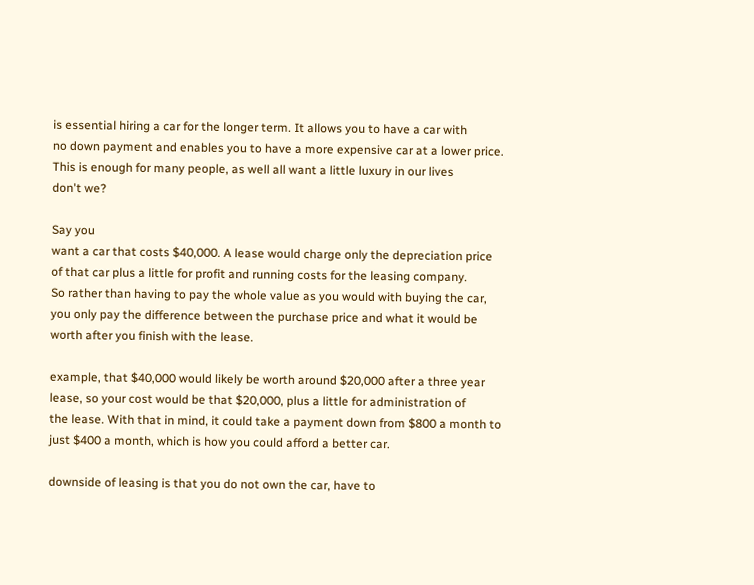is essential hiring a car for the longer term. It allows you to have a car with
no down payment and enables you to have a more expensive car at a lower price.
This is enough for many people, as well all want a little luxury in our lives
don't we?

Say you
want a car that costs $40,000. A lease would charge only the depreciation price
of that car plus a little for profit and running costs for the leasing company.
So rather than having to pay the whole value as you would with buying the car,
you only pay the difference between the purchase price and what it would be
worth after you finish with the lease.

example, that $40,000 would likely be worth around $20,000 after a three year
lease, so your cost would be that $20,000, plus a little for administration of
the lease. With that in mind, it could take a payment down from $800 a month to
just $400 a month, which is how you could afford a better car.

downside of leasing is that you do not own the car, have to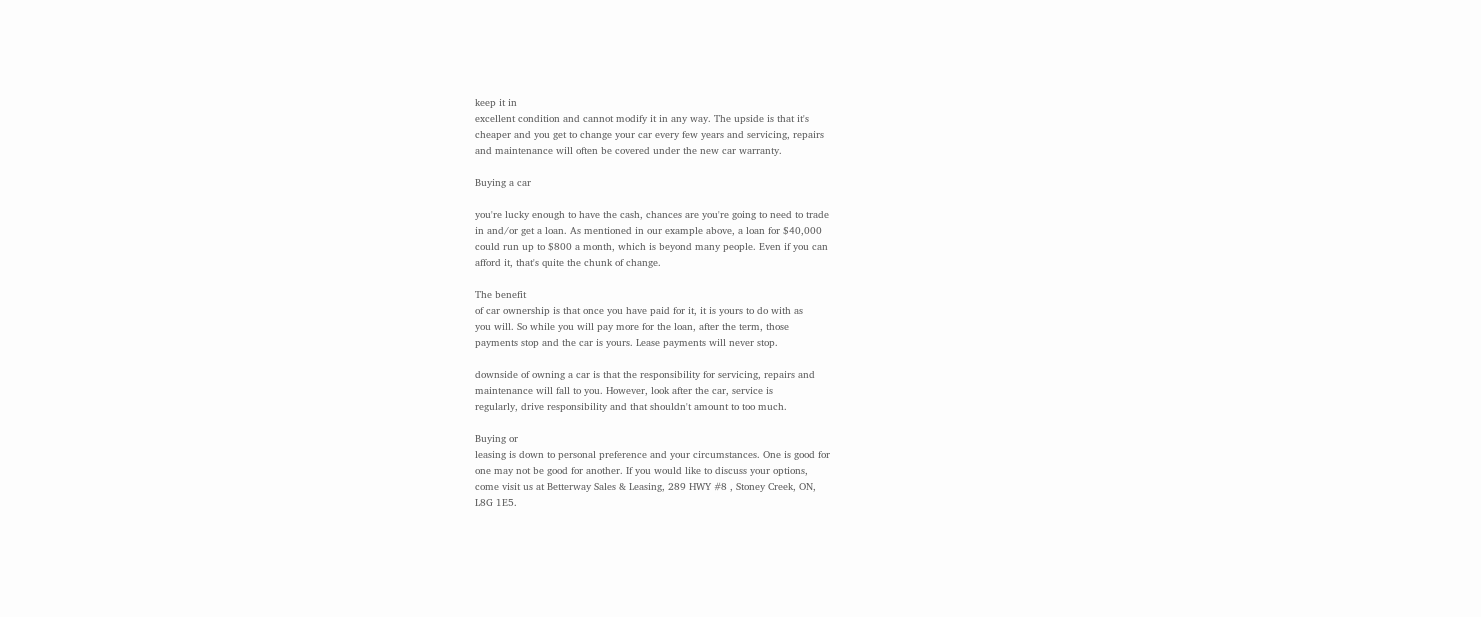keep it in
excellent condition and cannot modify it in any way. The upside is that it's
cheaper and you get to change your car every few years and servicing, repairs
and maintenance will often be covered under the new car warranty.

Buying a car

you're lucky enough to have the cash, chances are you're going to need to trade
in and/or get a loan. As mentioned in our example above, a loan for $40,000
could run up to $800 a month, which is beyond many people. Even if you can
afford it, that's quite the chunk of change.

The benefit
of car ownership is that once you have paid for it, it is yours to do with as
you will. So while you will pay more for the loan, after the term, those
payments stop and the car is yours. Lease payments will never stop.

downside of owning a car is that the responsibility for servicing, repairs and
maintenance will fall to you. However, look after the car, service is
regularly, drive responsibility and that shouldn't amount to too much.

Buying or
leasing is down to personal preference and your circumstances. One is good for
one may not be good for another. If you would like to discuss your options,
come visit us at Betterway Sales & Leasing, 289 HWY #8 , Stoney Creek, ON,
L8G 1E5.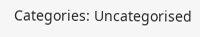Categories: Uncategorised